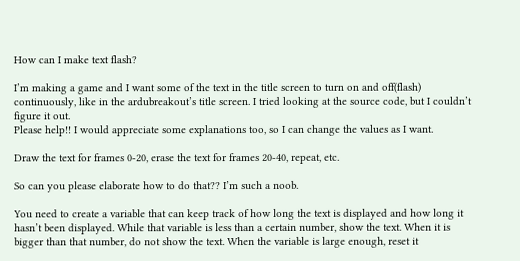How can I make text flash?

I’m making a game and I want some of the text in the title screen to turn on and off(flash) continuously, like in the ardubreakout’s title screen. I tried looking at the source code, but I couldn’t figure it out.
Please help!! I would appreciate some explanations too, so I can change the values as I want.

Draw the text for frames 0-20, erase the text for frames 20-40, repeat, etc.

So can you please elaborate how to do that?? I’m such a noob.

You need to create a variable that can keep track of how long the text is displayed and how long it hasn’t been displayed. While that variable is less than a certain number, show the text. When it is bigger than that number, do not show the text. When the variable is large enough, reset it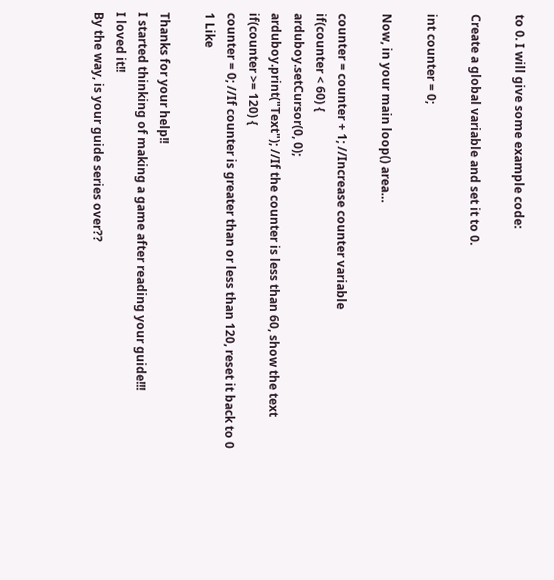to 0. I will give some example code:

Create a global variable and set it to 0.

int counter = 0;

Now, in your main loop() area…

counter = counter + 1; //Increase counter variable
if(counter < 60) {
arduboy.setCursor(0, 0);
arduboy.print("Text"); //If the counter is less than 60, show the text
if(counter >= 120) {
counter = 0; //If counter is greater than or less than 120, reset it back to 0
1 Like

Thanks for your help!!
I started thinking of making a game after reading your guide!!!
I loved it!!
By the way, is your guide series over??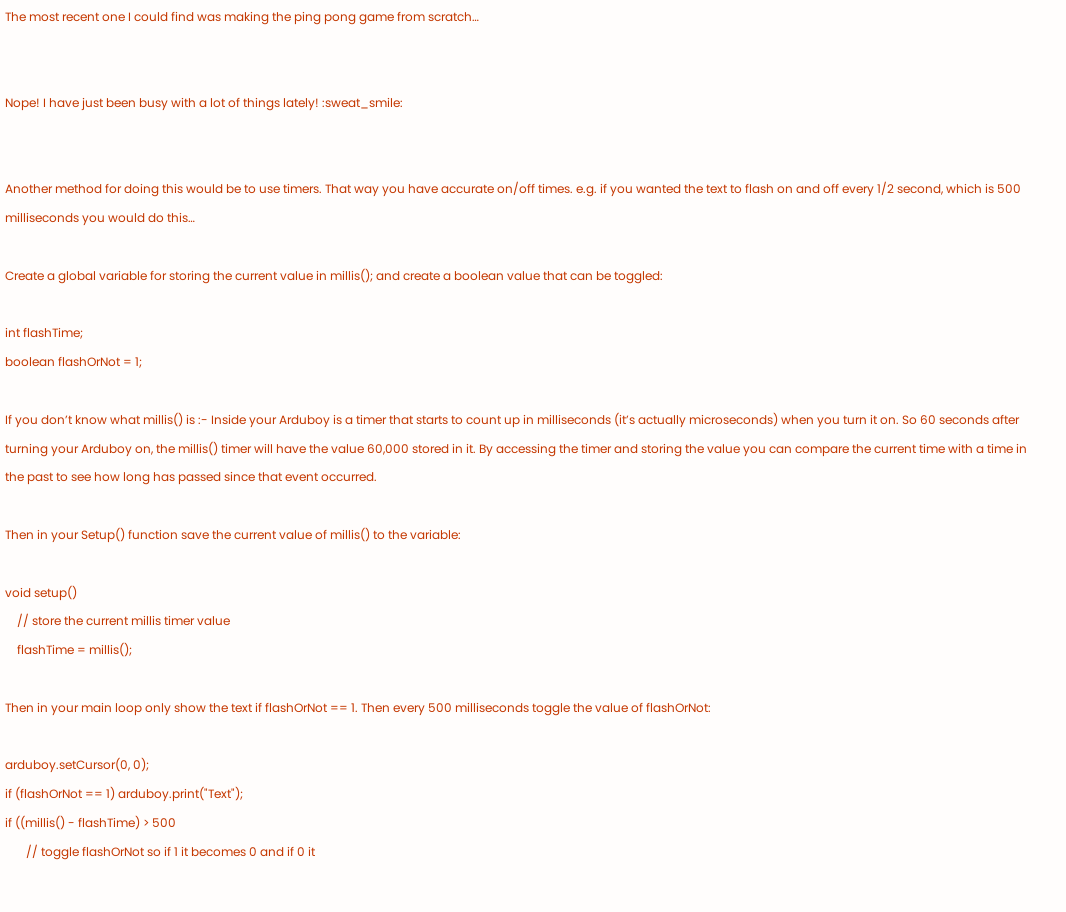The most recent one I could find was making the ping pong game from scratch…


Nope! I have just been busy with a lot of things lately! :sweat_smile:


Another method for doing this would be to use timers. That way you have accurate on/off times. e.g. if you wanted the text to flash on and off every 1/2 second, which is 500 milliseconds you would do this…

Create a global variable for storing the current value in millis(); and create a boolean value that can be toggled:

int flashTime;
boolean flashOrNot = 1;

If you don’t know what millis() is :- Inside your Arduboy is a timer that starts to count up in milliseconds (it’s actually microseconds) when you turn it on. So 60 seconds after turning your Arduboy on, the millis() timer will have the value 60,000 stored in it. By accessing the timer and storing the value you can compare the current time with a time in the past to see how long has passed since that event occurred.

Then in your Setup() function save the current value of millis() to the variable:

void setup()
    // store the current millis timer value
    flashTime = millis();

Then in your main loop only show the text if flashOrNot == 1. Then every 500 milliseconds toggle the value of flashOrNot:

arduboy.setCursor(0, 0);
if (flashOrNot == 1) arduboy.print("Text");
if ((millis() - flashTime) > 500
       // toggle flashOrNot so if 1 it becomes 0 and if 0 it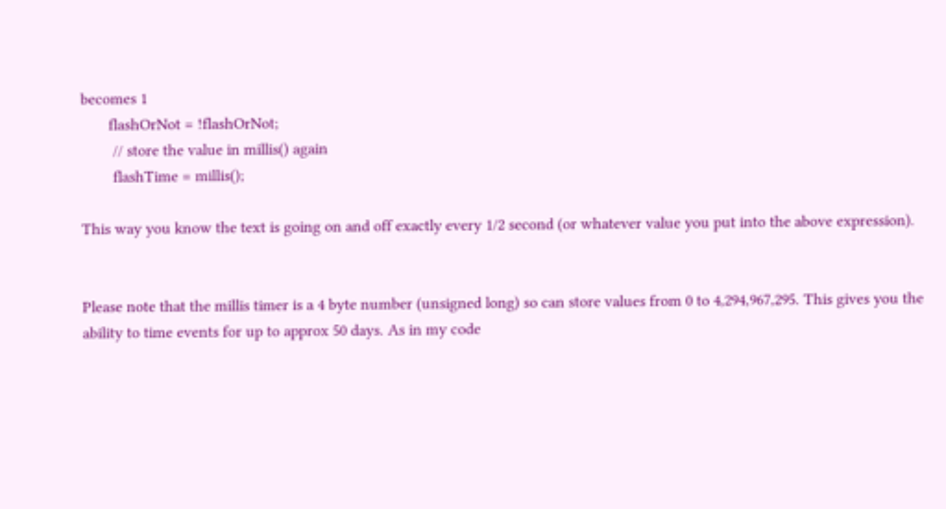becomes 1
       flashOrNot = !flashOrNot;
        // store the value in millis() again
        flashTime = millis();

This way you know the text is going on and off exactly every 1/2 second (or whatever value you put into the above expression).


Please note that the millis timer is a 4 byte number (unsigned long) so can store values from 0 to 4,294,967,295. This gives you the ability to time events for up to approx 50 days. As in my code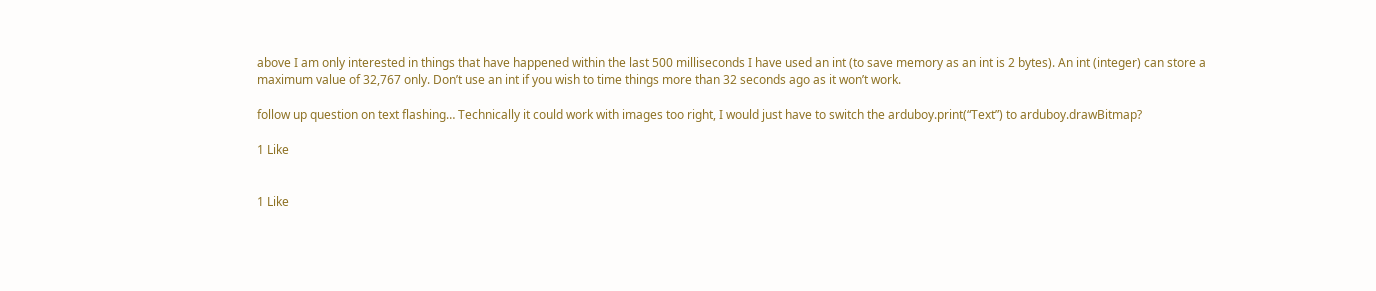above I am only interested in things that have happened within the last 500 milliseconds I have used an int (to save memory as an int is 2 bytes). An int (integer) can store a maximum value of 32,767 only. Don’t use an int if you wish to time things more than 32 seconds ago as it won’t work.

follow up question on text flashing… Technically it could work with images too right, I would just have to switch the arduboy.print(“Text”) to arduboy.drawBitmap?

1 Like


1 Like